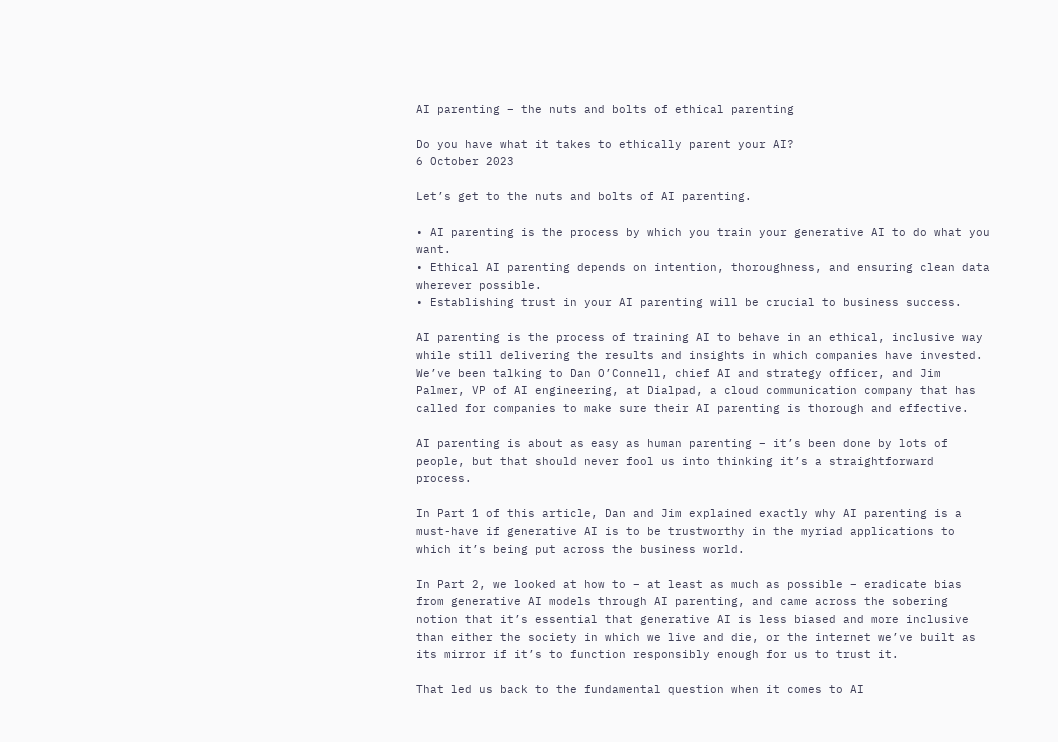AI parenting – the nuts and bolts of ethical parenting

Do you have what it takes to ethically parent your AI?
6 October 2023

Let’s get to the nuts and bolts of AI parenting.

• AI parenting is the process by which you train your generative AI to do what you want.
• Ethical AI parenting depends on intention, thoroughness, and ensuring clean data wherever possible.
• Establishing trust in your AI parenting will be crucial to business success.

AI parenting is the process of training AI to behave in an ethical, inclusive way while still delivering the results and insights in which companies have invested. We’ve been talking to Dan O’Connell, chief AI and strategy officer, and Jim Palmer, VP of AI engineering, at Dialpad, a cloud communication company that has called for companies to make sure their AI parenting is thorough and effective.

AI parenting is about as easy as human parenting – it’s been done by lots of people, but that should never fool us into thinking it’s a straightforward process.

In Part 1 of this article, Dan and Jim explained exactly why AI parenting is a must-have if generative AI is to be trustworthy in the myriad applications to which it’s being put across the business world.

In Part 2, we looked at how to – at least as much as possible – eradicate bias from generative AI models through AI parenting, and came across the sobering notion that it’s essential that generative AI is less biased and more inclusive than either the society in which we live and die, or the internet we’ve built as its mirror if it’s to function responsibly enough for us to trust it.

That led us back to the fundamental question when it comes to AI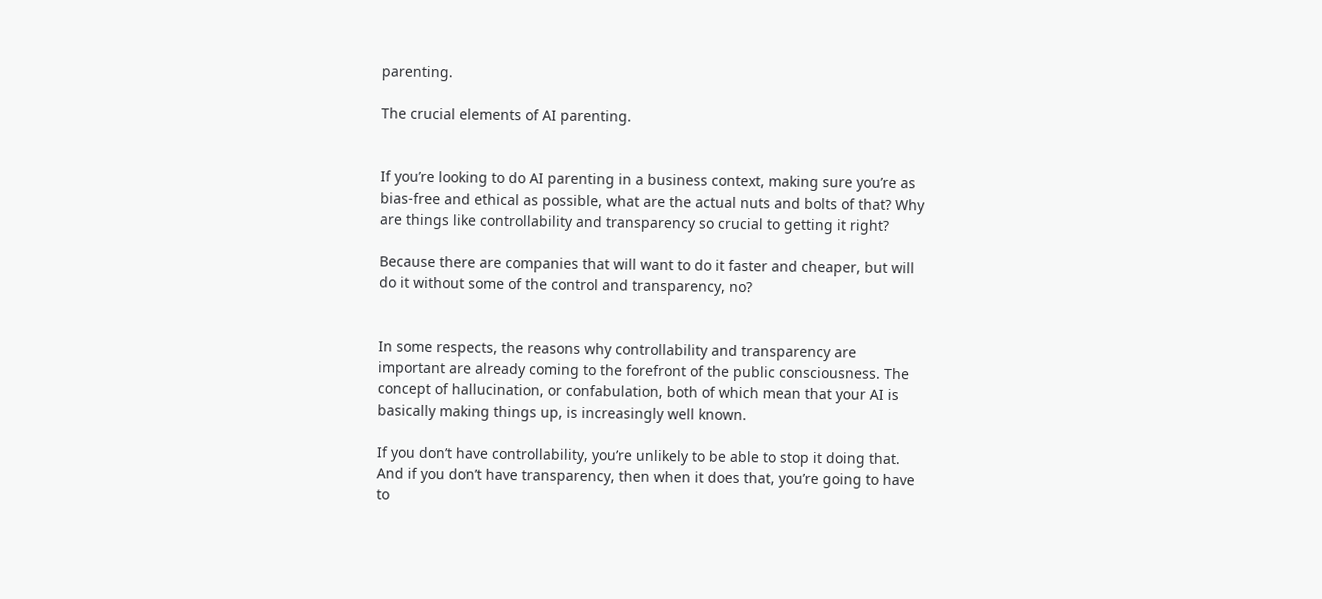parenting.

The crucial elements of AI parenting.


If you’re looking to do AI parenting in a business context, making sure you’re as bias-free and ethical as possible, what are the actual nuts and bolts of that? Why are things like controllability and transparency so crucial to getting it right?

Because there are companies that will want to do it faster and cheaper, but will do it without some of the control and transparency, no?


In some respects, the reasons why controllability and transparency are important are already coming to the forefront of the public consciousness. The concept of hallucination, or confabulation, both of which mean that your AI is basically making things up, is increasingly well known.

If you don’t have controllability, you’re unlikely to be able to stop it doing that. And if you don’t have transparency, then when it does that, you’re going to have to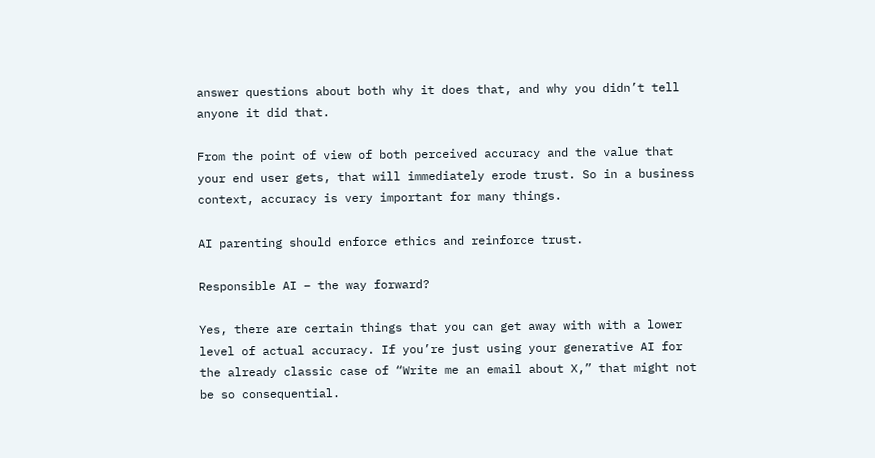answer questions about both why it does that, and why you didn’t tell anyone it did that.

From the point of view of both perceived accuracy and the value that your end user gets, that will immediately erode trust. So in a business context, accuracy is very important for many things.

AI parenting should enforce ethics and reinforce trust.

Responsible AI – the way forward?

Yes, there are certain things that you can get away with with a lower level of actual accuracy. If you’re just using your generative AI for the already classic case of “Write me an email about X,” that might not be so consequential.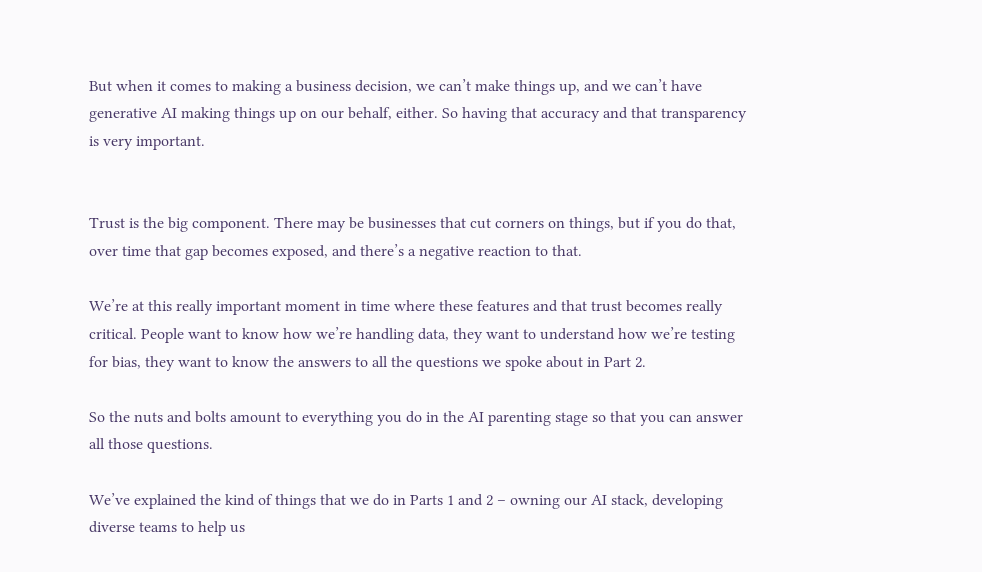But when it comes to making a business decision, we can’t make things up, and we can’t have generative AI making things up on our behalf, either. So having that accuracy and that transparency is very important.


Trust is the big component. There may be businesses that cut corners on things, but if you do that, over time that gap becomes exposed, and there’s a negative reaction to that.

We’re at this really important moment in time where these features and that trust becomes really critical. People want to know how we’re handling data, they want to understand how we’re testing for bias, they want to know the answers to all the questions we spoke about in Part 2.

So the nuts and bolts amount to everything you do in the AI parenting stage so that you can answer all those questions.

We’ve explained the kind of things that we do in Parts 1 and 2 – owning our AI stack, developing diverse teams to help us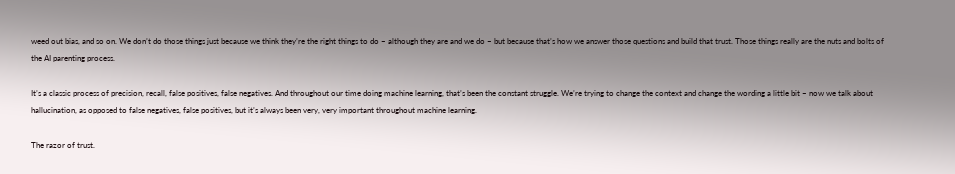weed out bias, and so on. We don’t do those things just because we think they’re the right things to do – although they are and we do – but because that’s how we answer those questions and build that trust. Those things really are the nuts and bolts of the AI parenting process.

It’s a classic process of precision, recall, false positives, false negatives. And throughout our time doing machine learning, that’s been the constant struggle. We’re trying to change the context and change the wording a little bit – now we talk about hallucination, as opposed to false negatives, false positives, but it’s always been very, very important throughout machine learning.

The razor of trust.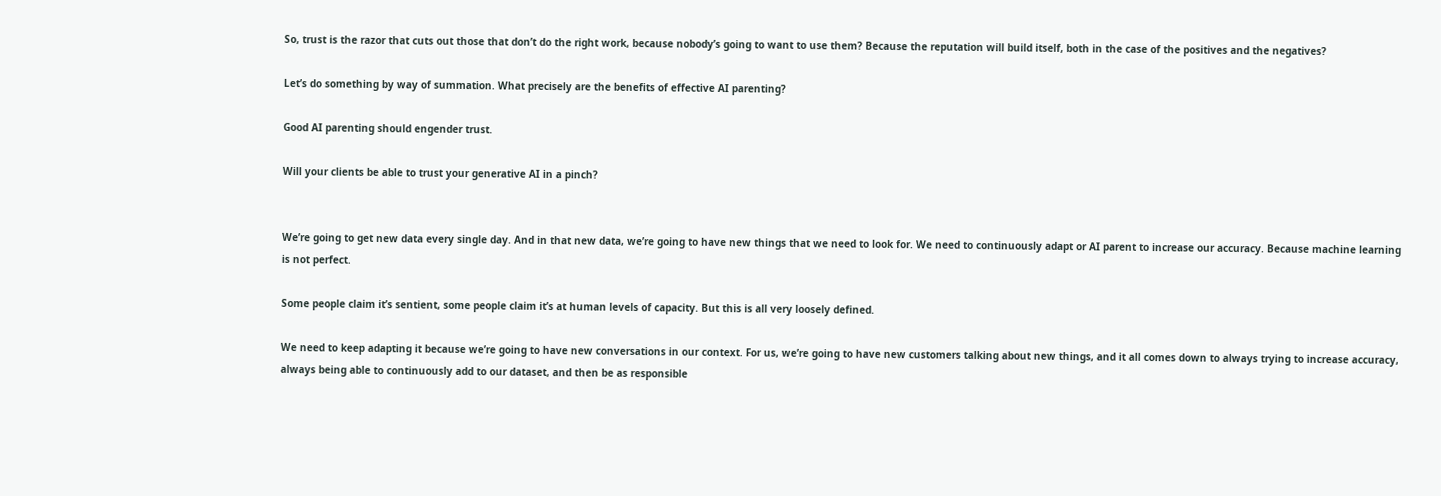So, trust is the razor that cuts out those that don’t do the right work, because nobody’s going to want to use them? Because the reputation will build itself, both in the case of the positives and the negatives?

Let’s do something by way of summation. What precisely are the benefits of effective AI parenting?

Good AI parenting should engender trust.

Will your clients be able to trust your generative AI in a pinch?


We’re going to get new data every single day. And in that new data, we’re going to have new things that we need to look for. We need to continuously adapt or AI parent to increase our accuracy. Because machine learning is not perfect.

Some people claim it’s sentient, some people claim it’s at human levels of capacity. But this is all very loosely defined.

We need to keep adapting it because we’re going to have new conversations in our context. For us, we’re going to have new customers talking about new things, and it all comes down to always trying to increase accuracy, always being able to continuously add to our dataset, and then be as responsible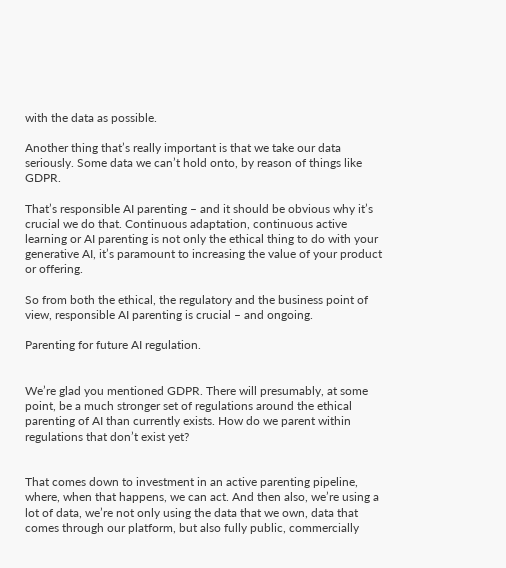with the data as possible.

Another thing that’s really important is that we take our data seriously. Some data we can’t hold onto, by reason of things like GDPR.

That’s responsible AI parenting – and it should be obvious why it’s crucial we do that. Continuous adaptation, continuous active learning or AI parenting is not only the ethical thing to do with your generative AI, it’s paramount to increasing the value of your product or offering.

So from both the ethical, the regulatory and the business point of view, responsible AI parenting is crucial – and ongoing.

Parenting for future AI regulation.


We’re glad you mentioned GDPR. There will presumably, at some point, be a much stronger set of regulations around the ethical parenting of AI than currently exists. How do we parent within regulations that don’t exist yet?


That comes down to investment in an active parenting pipeline, where, when that happens, we can act. And then also, we’re using a lot of data, we’re not only using the data that we own, data that comes through our platform, but also fully public, commercially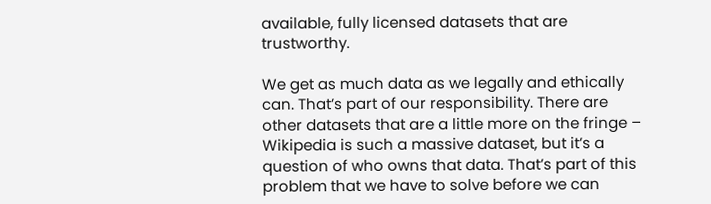available, fully licensed datasets that are trustworthy.

We get as much data as we legally and ethically can. That’s part of our responsibility. There are other datasets that are a little more on the fringe – Wikipedia is such a massive dataset, but it’s a question of who owns that data. That’s part of this problem that we have to solve before we can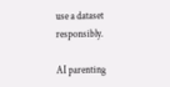use a dataset responsibly.

AI parenting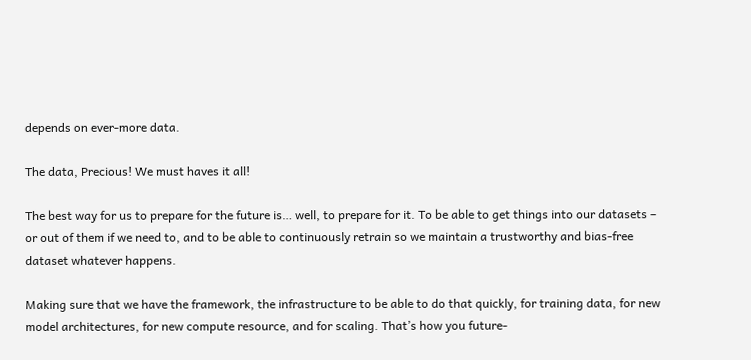depends on ever-more data.

The data, Precious! We must haves it all!

The best way for us to prepare for the future is… well, to prepare for it. To be able to get things into our datasets – or out of them if we need to, and to be able to continuously retrain so we maintain a trustworthy and bias-free dataset whatever happens.

Making sure that we have the framework, the infrastructure to be able to do that quickly, for training data, for new model architectures, for new compute resource, and for scaling. That’s how you future-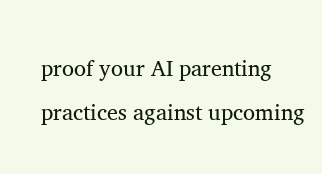proof your AI parenting practices against upcoming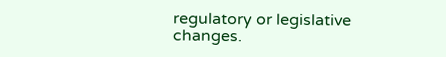regulatory or legislative changes.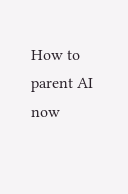How to parent AI now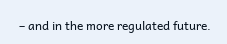– and in the more regulated future.